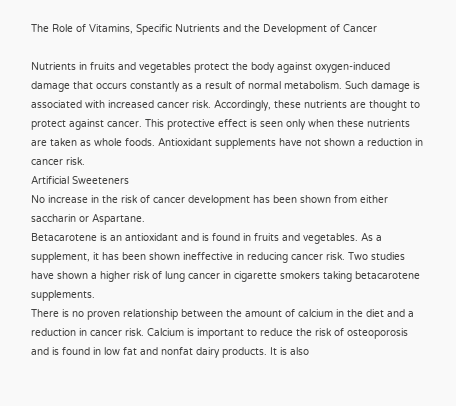The Role of Vitamins, Specific Nutrients and the Development of Cancer

Nutrients in fruits and vegetables protect the body against oxygen-induced damage that occurs constantly as a result of normal metabolism. Such damage is associated with increased cancer risk. Accordingly, these nutrients are thought to protect against cancer. This protective effect is seen only when these nutrients are taken as whole foods. Antioxidant supplements have not shown a reduction in cancer risk.
Artificial Sweeteners
No increase in the risk of cancer development has been shown from either saccharin or Aspartane.
Betacarotene is an antioxidant and is found in fruits and vegetables. As a supplement, it has been shown ineffective in reducing cancer risk. Two studies have shown a higher risk of lung cancer in cigarette smokers taking betacarotene supplements.
There is no proven relationship between the amount of calcium in the diet and a reduction in cancer risk. Calcium is important to reduce the risk of osteoporosis and is found in low fat and nonfat dairy products. It is also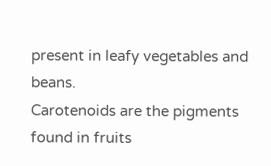present in leafy vegetables and beans.
Carotenoids are the pigments found in fruits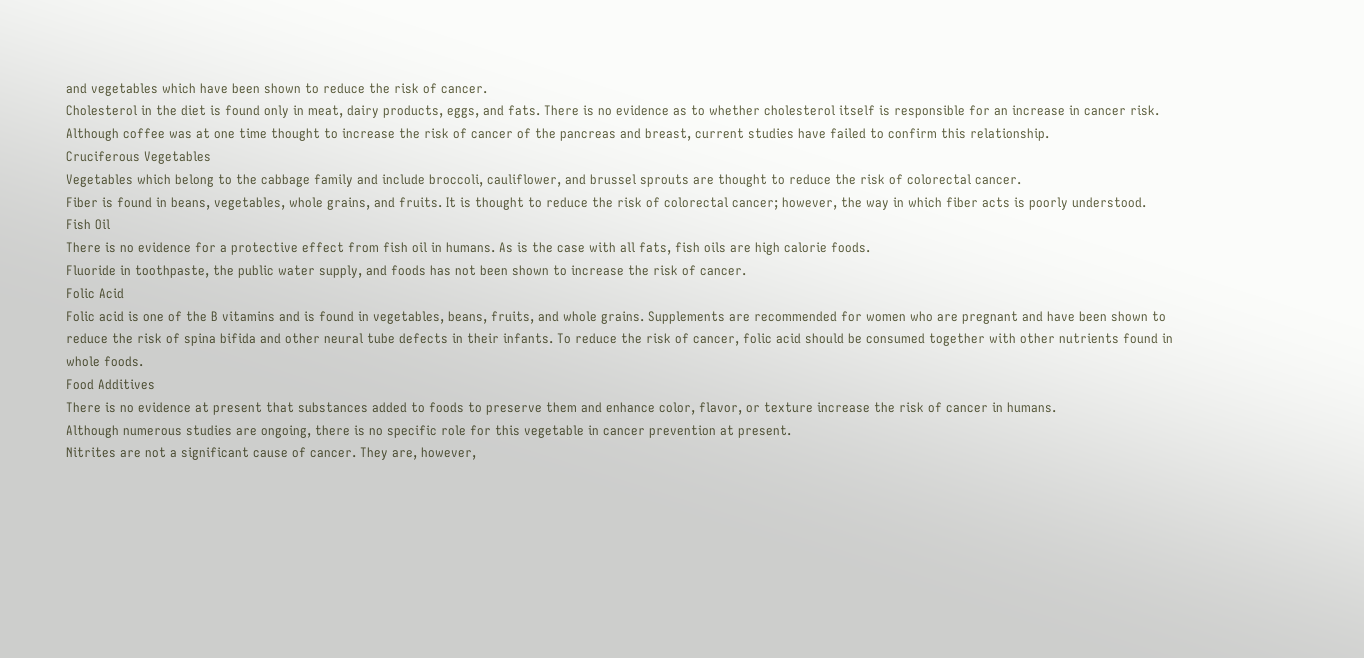and vegetables which have been shown to reduce the risk of cancer.
Cholesterol in the diet is found only in meat, dairy products, eggs, and fats. There is no evidence as to whether cholesterol itself is responsible for an increase in cancer risk.
Although coffee was at one time thought to increase the risk of cancer of the pancreas and breast, current studies have failed to confirm this relationship.
Cruciferous Vegetables
Vegetables which belong to the cabbage family and include broccoli, cauliflower, and brussel sprouts are thought to reduce the risk of colorectal cancer.
Fiber is found in beans, vegetables, whole grains, and fruits. It is thought to reduce the risk of colorectal cancer; however, the way in which fiber acts is poorly understood.
Fish Oil
There is no evidence for a protective effect from fish oil in humans. As is the case with all fats, fish oils are high calorie foods.
Fluoride in toothpaste, the public water supply, and foods has not been shown to increase the risk of cancer.
Folic Acid
Folic acid is one of the B vitamins and is found in vegetables, beans, fruits, and whole grains. Supplements are recommended for women who are pregnant and have been shown to reduce the risk of spina bifida and other neural tube defects in their infants. To reduce the risk of cancer, folic acid should be consumed together with other nutrients found in whole foods.
Food Additives
There is no evidence at present that substances added to foods to preserve them and enhance color, flavor, or texture increase the risk of cancer in humans.
Although numerous studies are ongoing, there is no specific role for this vegetable in cancer prevention at present.
Nitrites are not a significant cause of cancer. They are, however,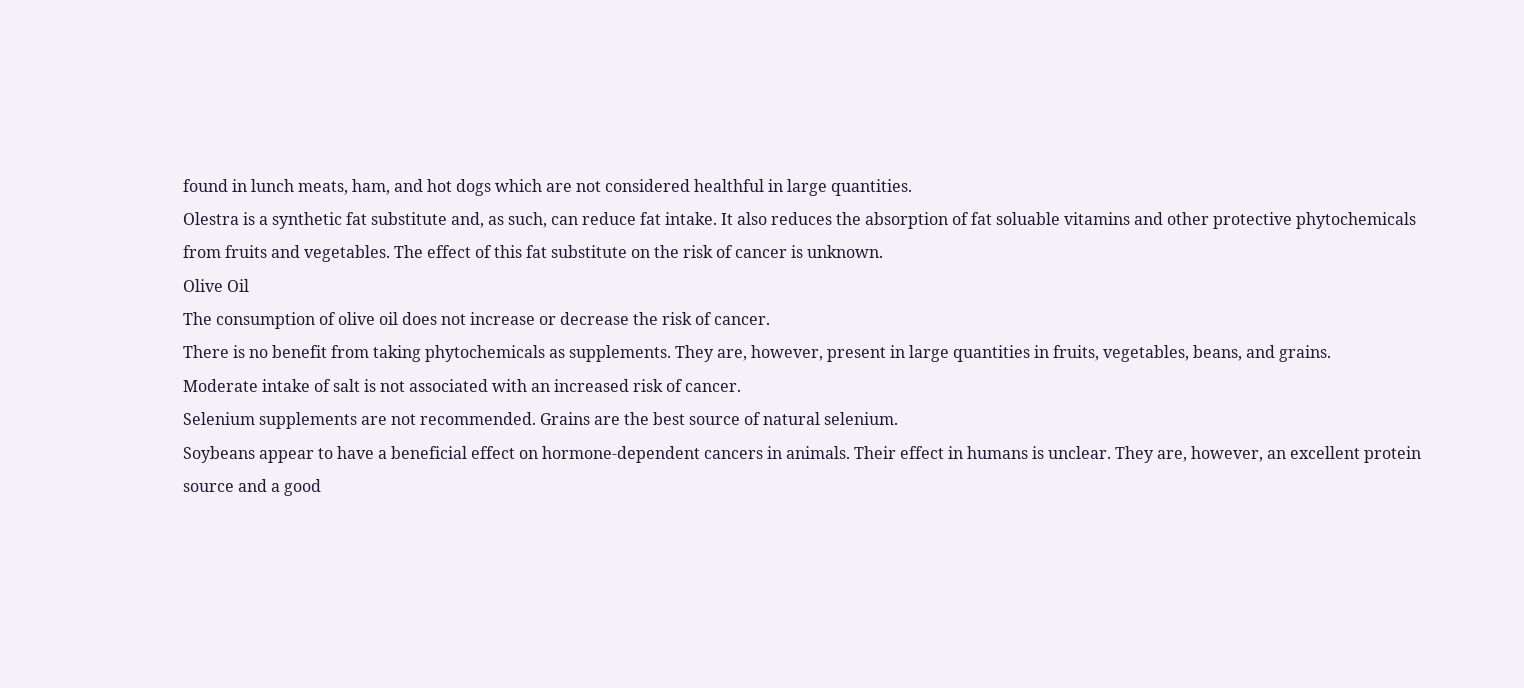found in lunch meats, ham, and hot dogs which are not considered healthful in large quantities.
Olestra is a synthetic fat substitute and, as such, can reduce fat intake. It also reduces the absorption of fat soluable vitamins and other protective phytochemicals from fruits and vegetables. The effect of this fat substitute on the risk of cancer is unknown.
Olive Oil
The consumption of olive oil does not increase or decrease the risk of cancer.
There is no benefit from taking phytochemicals as supplements. They are, however, present in large quantities in fruits, vegetables, beans, and grains.
Moderate intake of salt is not associated with an increased risk of cancer.
Selenium supplements are not recommended. Grains are the best source of natural selenium.
Soybeans appear to have a beneficial effect on hormone-dependent cancers in animals. Their effect in humans is unclear. They are, however, an excellent protein source and a good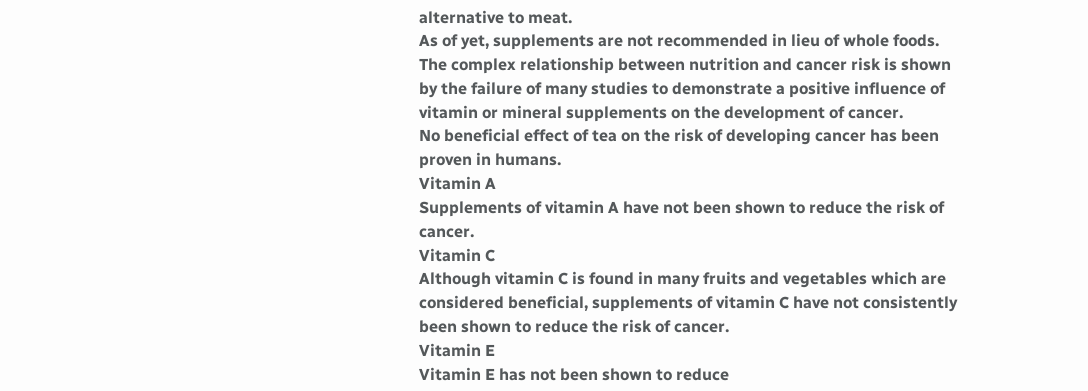alternative to meat.
As of yet, supplements are not recommended in lieu of whole foods. The complex relationship between nutrition and cancer risk is shown by the failure of many studies to demonstrate a positive influence of vitamin or mineral supplements on the development of cancer.
No beneficial effect of tea on the risk of developing cancer has been proven in humans.
Vitamin A
Supplements of vitamin A have not been shown to reduce the risk of cancer.
Vitamin C
Although vitamin C is found in many fruits and vegetables which are considered beneficial, supplements of vitamin C have not consistently been shown to reduce the risk of cancer.
Vitamin E
Vitamin E has not been shown to reduce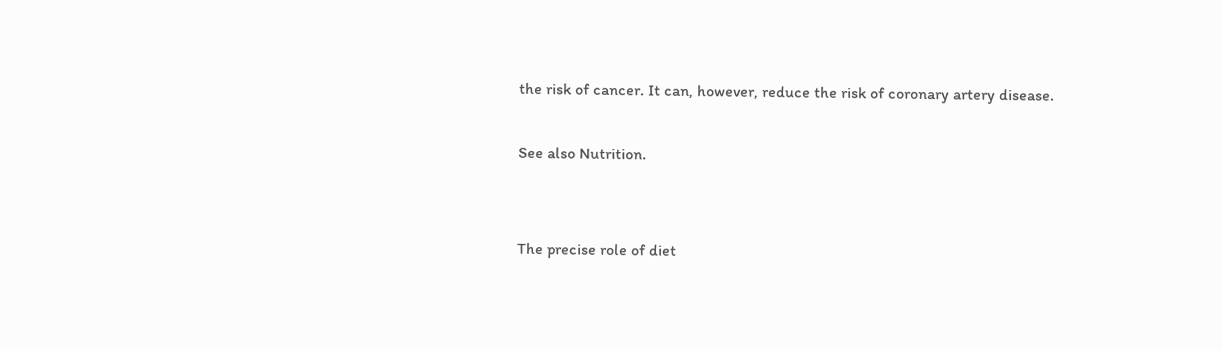the risk of cancer. It can, however, reduce the risk of coronary artery disease.

See also Nutrition.


The precise role of diet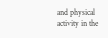and physical activity in the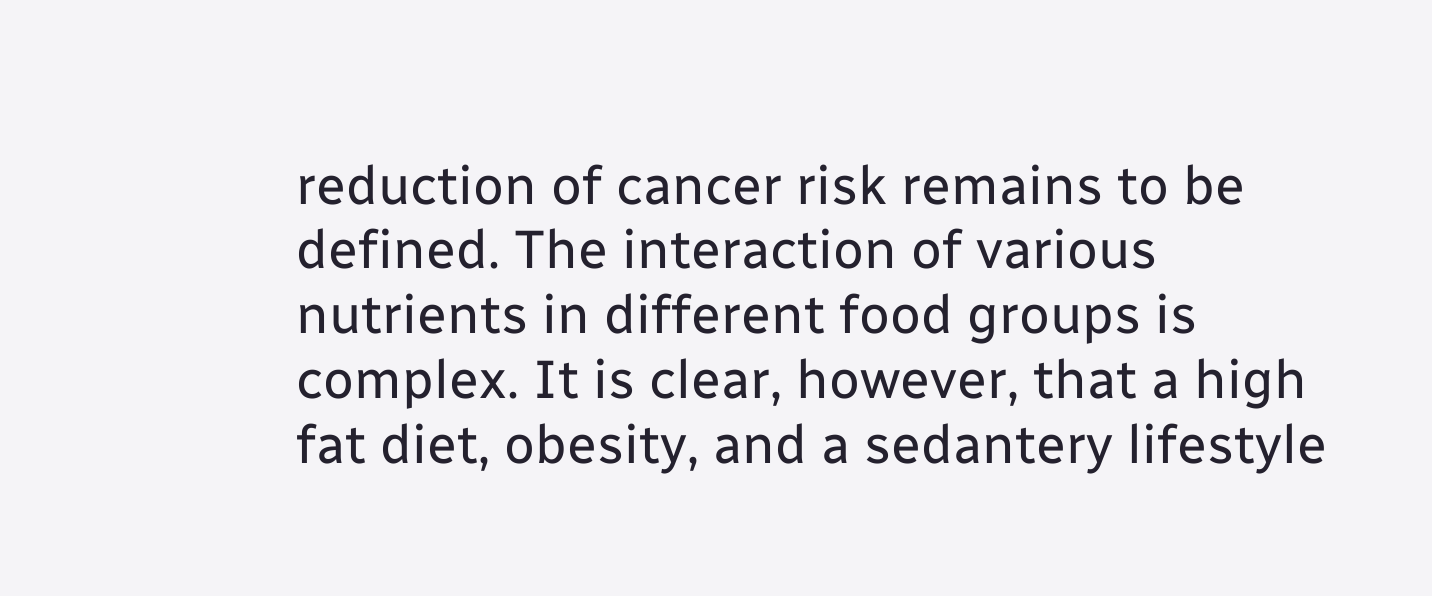reduction of cancer risk remains to be defined. The interaction of various nutrients in different food groups is complex. It is clear, however, that a high fat diet, obesity, and a sedantery lifestyle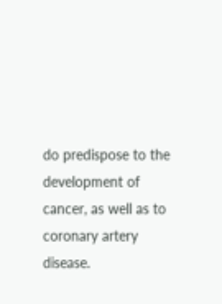do predispose to the development of cancer, as well as to coronary artery disease.